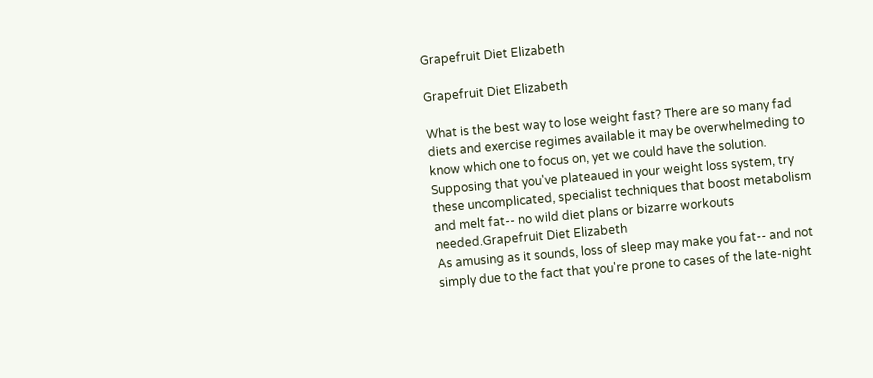Grapefruit Diet Elizabeth

Grapefruit Diet Elizabeth

What is the best way to lose weight fast? There are so many fad diets and exercise regimes available it may be overwhelmeding to know which one to focus on, yet we could have the solution. Supposing that you've plateaued in your weight loss system, try these uncomplicated, specialist techniques that boost metabolism and melt fat-- no wild diet plans or bizarre workouts needed.Grapefruit Diet Elizabeth
As amusing as it sounds, loss of sleep may make you fat-- and not simply due to the fact that you're prone to cases of the late-night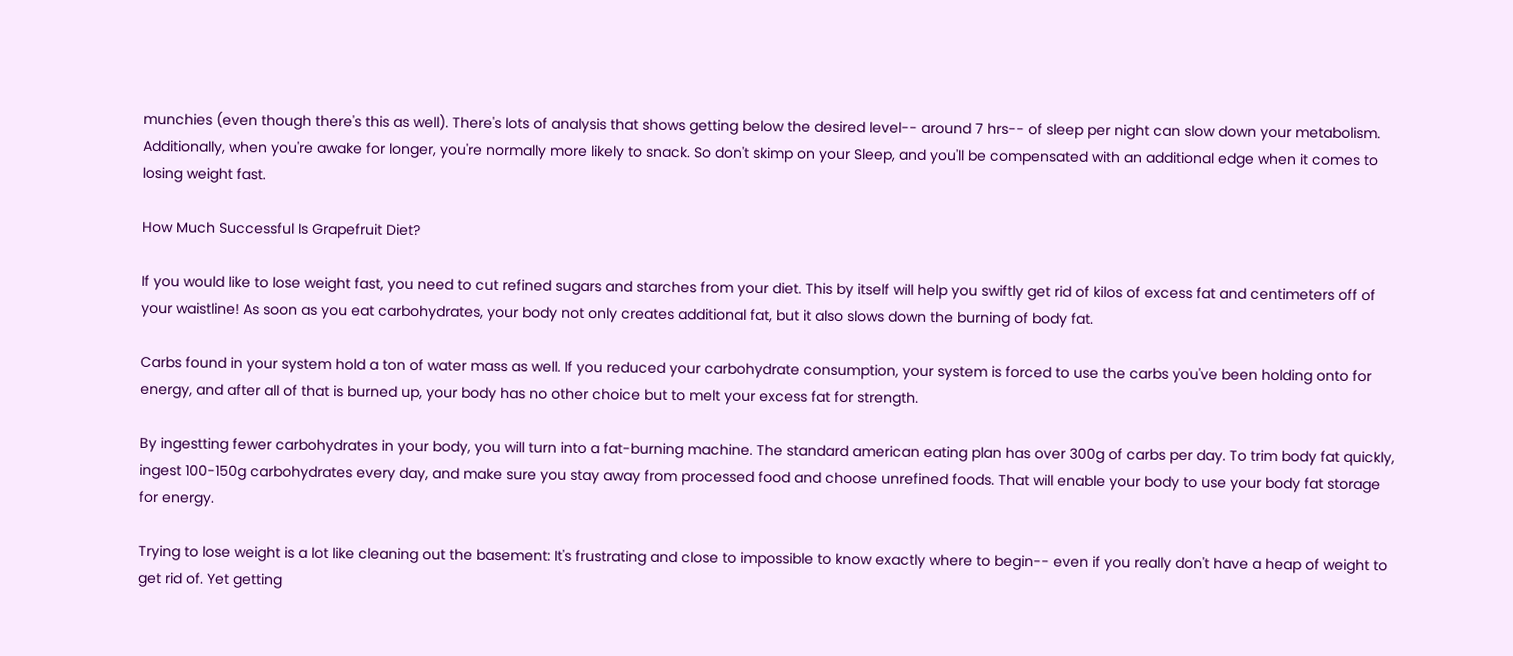munchies (even though there's this as well). There's lots of analysis that shows getting below the desired level-- around 7 hrs-- of sleep per night can slow down your metabolism. Additionally, when you're awake for longer, you're normally more likely to snack. So don't skimp on your Sleep, and you'll be compensated with an additional edge when it comes to losing weight fast.

How Much Successful Is Grapefruit Diet?

If you would like to lose weight fast, you need to cut refined sugars and starches from your diet. This by itself will help you swiftly get rid of kilos of excess fat and centimeters off of your waistline! As soon as you eat carbohydrates, your body not only creates additional fat, but it also slows down the burning of body fat.

Carbs found in your system hold a ton of water mass as well. If you reduced your carbohydrate consumption, your system is forced to use the carbs you've been holding onto for energy, and after all of that is burned up, your body has no other choice but to melt your excess fat for strength.

By ingestting fewer carbohydrates in your body, you will turn into a fat-burning machine. The standard american eating plan has over 300g of carbs per day. To trim body fat quickly, ingest 100-150g carbohydrates every day, and make sure you stay away from processed food and choose unrefined foods. That will enable your body to use your body fat storage for energy.

Trying to lose weight is a lot like cleaning out the basement: It's frustrating and close to impossible to know exactly where to begin-- even if you really don't have a heap of weight to get rid of. Yet getting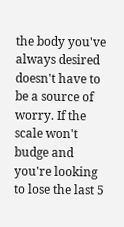the body you've always desired doesn't have to be a source of worry. If the scale won't budge and you're looking to lose the last 5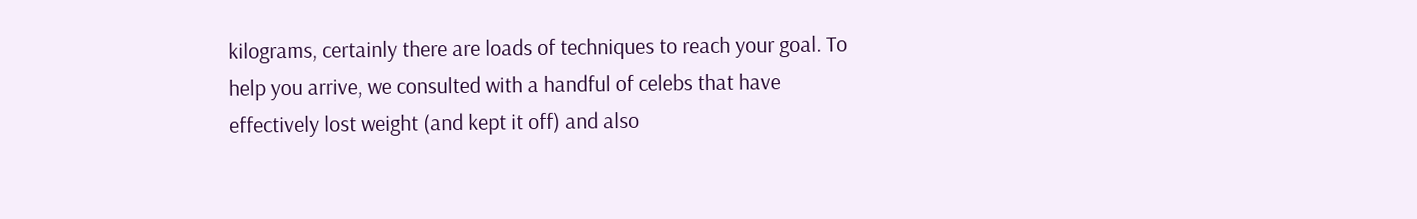kilograms, certainly there are loads of techniques to reach your goal. To help you arrive, we consulted with a handful of celebs that have effectively lost weight (and kept it off) and also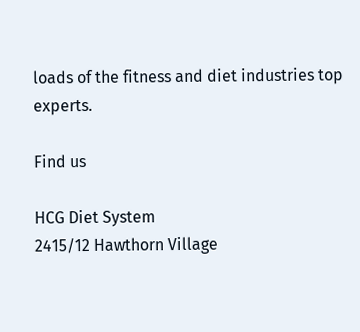loads of the fitness and diet industries top experts.

Find us

HCG Diet System
2415/12 Hawthorn Village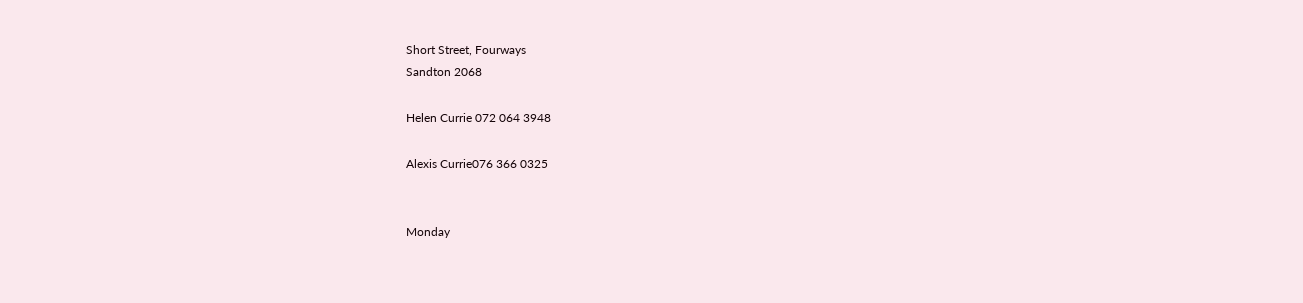Short Street, Fourways
Sandton 2068

Helen Currie 072 064 3948

Alexis Currie076 366 0325


Monday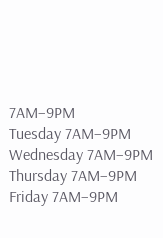7AM–9PM
Tuesday 7AM–9PM
Wednesday 7AM–9PM
Thursday 7AM–9PM
Friday 7AM–9PM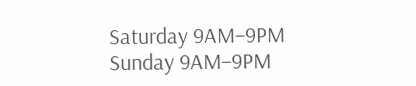Saturday 9AM–9PM
Sunday 9AM–9PM